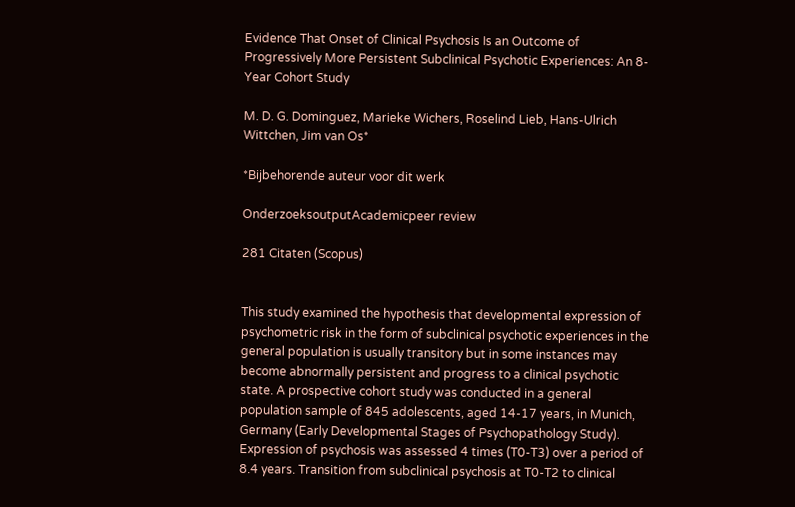Evidence That Onset of Clinical Psychosis Is an Outcome of Progressively More Persistent Subclinical Psychotic Experiences: An 8-Year Cohort Study

M. D. G. Dominguez, Marieke Wichers, Roselind Lieb, Hans-Ulrich Wittchen, Jim van Os*

*Bijbehorende auteur voor dit werk

OnderzoeksoutputAcademicpeer review

281 Citaten (Scopus)


This study examined the hypothesis that developmental expression of psychometric risk in the form of subclinical psychotic experiences in the general population is usually transitory but in some instances may become abnormally persistent and progress to a clinical psychotic state. A prospective cohort study was conducted in a general population sample of 845 adolescents, aged 14-17 years, in Munich, Germany (Early Developmental Stages of Psychopathology Study). Expression of psychosis was assessed 4 times (T0-T3) over a period of 8.4 years. Transition from subclinical psychosis at T0-T2 to clinical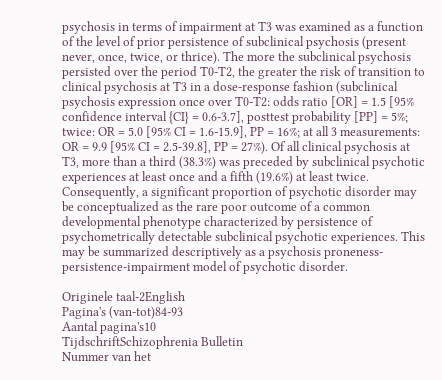psychosis in terms of impairment at T3 was examined as a function of the level of prior persistence of subclinical psychosis (present never, once, twice, or thrice). The more the subclinical psychosis persisted over the period T0-T2, the greater the risk of transition to clinical psychosis at T3 in a dose-response fashion (subclinical psychosis expression once over T0-T2: odds ratio [OR] = 1.5 [95% confidence interval {CI} = 0.6-3.7], posttest probability [PP] = 5%; twice: OR = 5.0 [95% CI = 1.6-15.9], PP = 16%; at all 3 measurements: OR = 9.9 [95% CI = 2.5-39.8], PP = 27%). Of all clinical psychosis at T3, more than a third (38.3%) was preceded by subclinical psychotic experiences at least once and a fifth (19.6%) at least twice. Consequently, a significant proportion of psychotic disorder may be conceptualized as the rare poor outcome of a common developmental phenotype characterized by persistence of psychometrically detectable subclinical psychotic experiences. This may be summarized descriptively as a psychosis proneness-persistence-impairment model of psychotic disorder.

Originele taal-2English
Pagina's (van-tot)84-93
Aantal pagina's10
TijdschriftSchizophrenia Bulletin
Nummer van het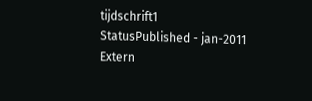tijdschrift1
StatusPublished - jan-2011
Extern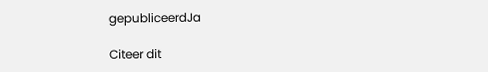gepubliceerdJa

Citeer dit